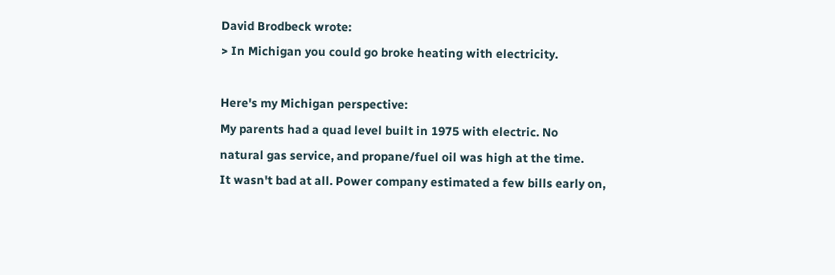David Brodbeck wrote:
> In Michigan you could go broke heating with electricity.

Here's my Michigan perspective:
My parents had a quad level built in 1975 with electric. No
natural gas service, and propane/fuel oil was high at the time.
It wasn't bad at all. Power company estimated a few bills early on,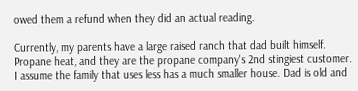owed them a refund when they did an actual reading.

Currently, my parents have a large raised ranch that dad built himself.
Propane heat, and they are the propane company's 2nd stingiest customer.
I assume the family that uses less has a much smaller house. Dad is old and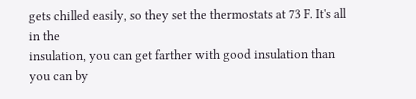gets chilled easily, so they set the thermostats at 73 F. It's all in the
insulation, you can get farther with good insulation than you can by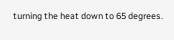turning the heat down to 65 degrees.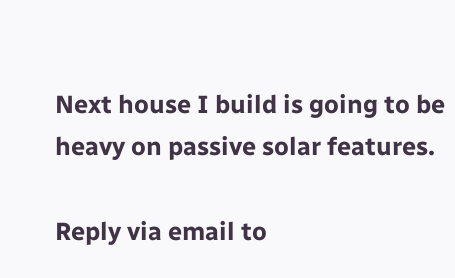Next house I build is going to be heavy on passive solar features.

Reply via email to